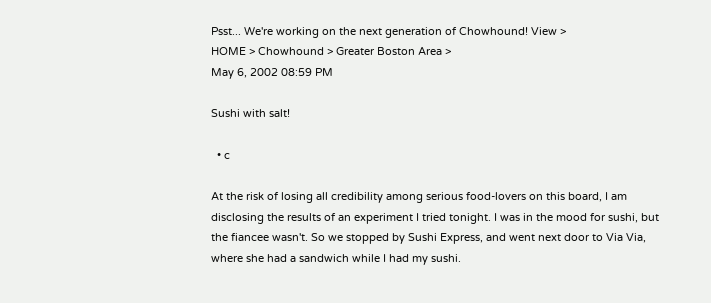Psst... We're working on the next generation of Chowhound! View >
HOME > Chowhound > Greater Boston Area >
May 6, 2002 08:59 PM

Sushi with salt!

  • c

At the risk of losing all credibility among serious food-lovers on this board, I am disclosing the results of an experiment I tried tonight. I was in the mood for sushi, but the fiancee wasn't. So we stopped by Sushi Express, and went next door to Via Via, where she had a sandwich while I had my sushi.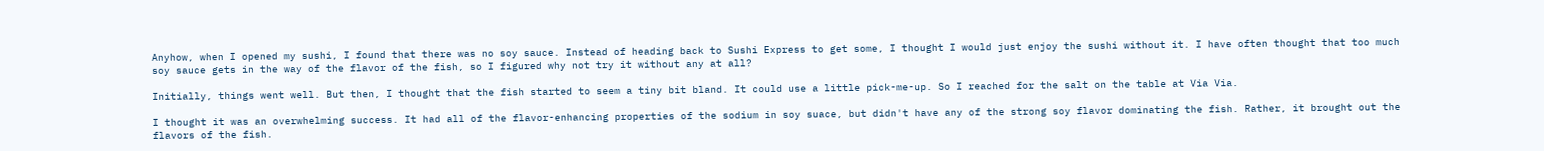Anyhow, when I opened my sushi, I found that there was no soy sauce. Instead of heading back to Sushi Express to get some, I thought I would just enjoy the sushi without it. I have often thought that too much soy sauce gets in the way of the flavor of the fish, so I figured why not try it without any at all?

Initially, things went well. But then, I thought that the fish started to seem a tiny bit bland. It could use a little pick-me-up. So I reached for the salt on the table at Via Via.

I thought it was an overwhelming success. It had all of the flavor-enhancing properties of the sodium in soy suace, but didn't have any of the strong soy flavor dominating the fish. Rather, it brought out the flavors of the fish.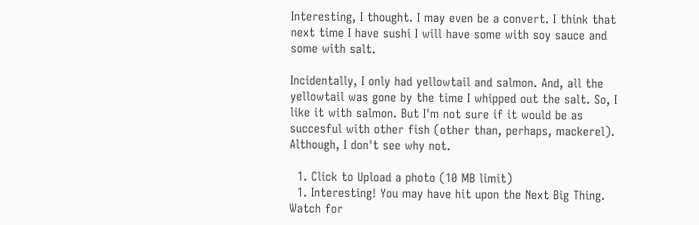Interesting, I thought. I may even be a convert. I think that next time I have sushi I will have some with soy sauce and some with salt.

Incidentally, I only had yellowtail and salmon. And, all the yellowtail was gone by the time I whipped out the salt. So, I like it with salmon. But I'm not sure if it would be as succesful with other fish (other than, perhaps, mackerel). Although, I don't see why not.

  1. Click to Upload a photo (10 MB limit)
  1. Interesting! You may have hit upon the Next Big Thing. Watch for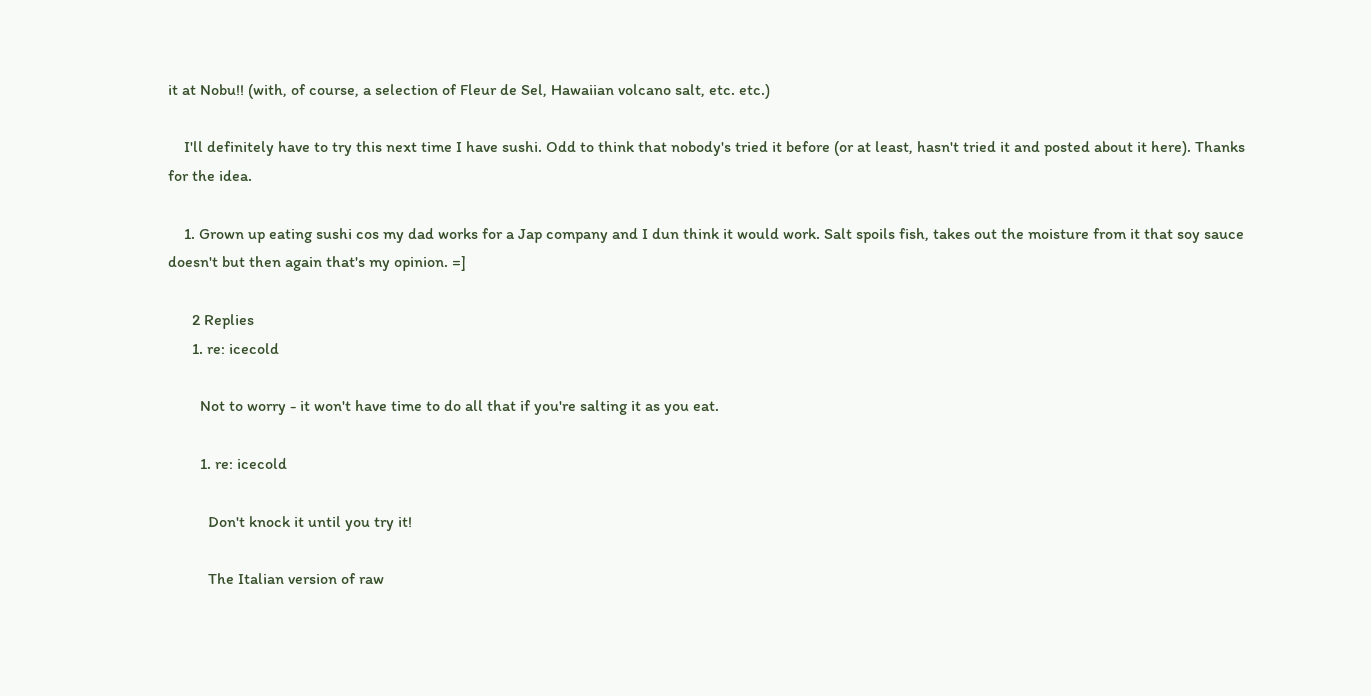it at Nobu!! (with, of course, a selection of Fleur de Sel, Hawaiian volcano salt, etc. etc.)

    I'll definitely have to try this next time I have sushi. Odd to think that nobody's tried it before (or at least, hasn't tried it and posted about it here). Thanks for the idea.

    1. Grown up eating sushi cos my dad works for a Jap company and I dun think it would work. Salt spoils fish, takes out the moisture from it that soy sauce doesn't but then again that's my opinion. =]

      2 Replies
      1. re: icecold

        Not to worry - it won't have time to do all that if you're salting it as you eat.

        1. re: icecold

          Don't knock it until you try it!

          The Italian version of raw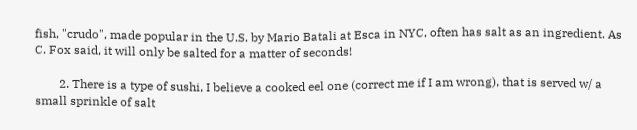fish, "crudo", made popular in the U.S. by Mario Batali at Esca in NYC, often has salt as an ingredient. As C. Fox said, it will only be salted for a matter of seconds!

        2. There is a type of sushi, I believe a cooked eel one (correct me if I am wrong), that is served w/ a small sprinkle of salt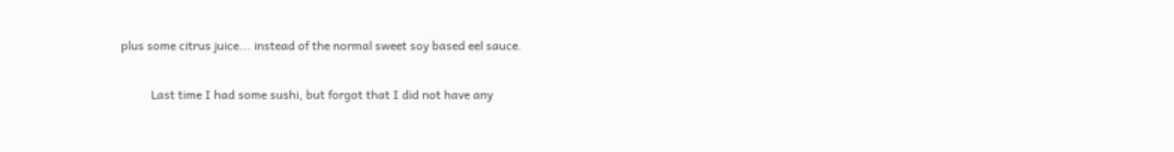plus some citrus juice... instead of the normal sweet soy based eel sauce.

          Last time I had some sushi, but forgot that I did not have any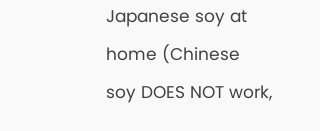Japanese soy at home (Chinese soy DOES NOT work,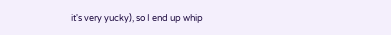it's very yucky), so I end up whip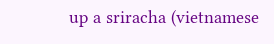up a sriracha (vietnamese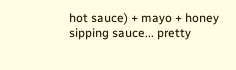hot sauce) + mayo + honey sipping sauce... pretty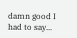damn good I had to say...